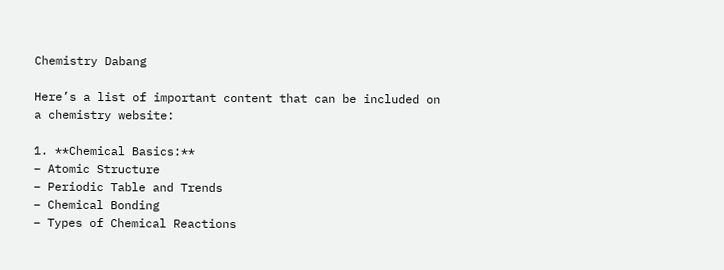Chemistry Dabang

Here’s a list of important content that can be included on a chemistry website:

1. **Chemical Basics:**
– Atomic Structure
– Periodic Table and Trends
– Chemical Bonding
– Types of Chemical Reactions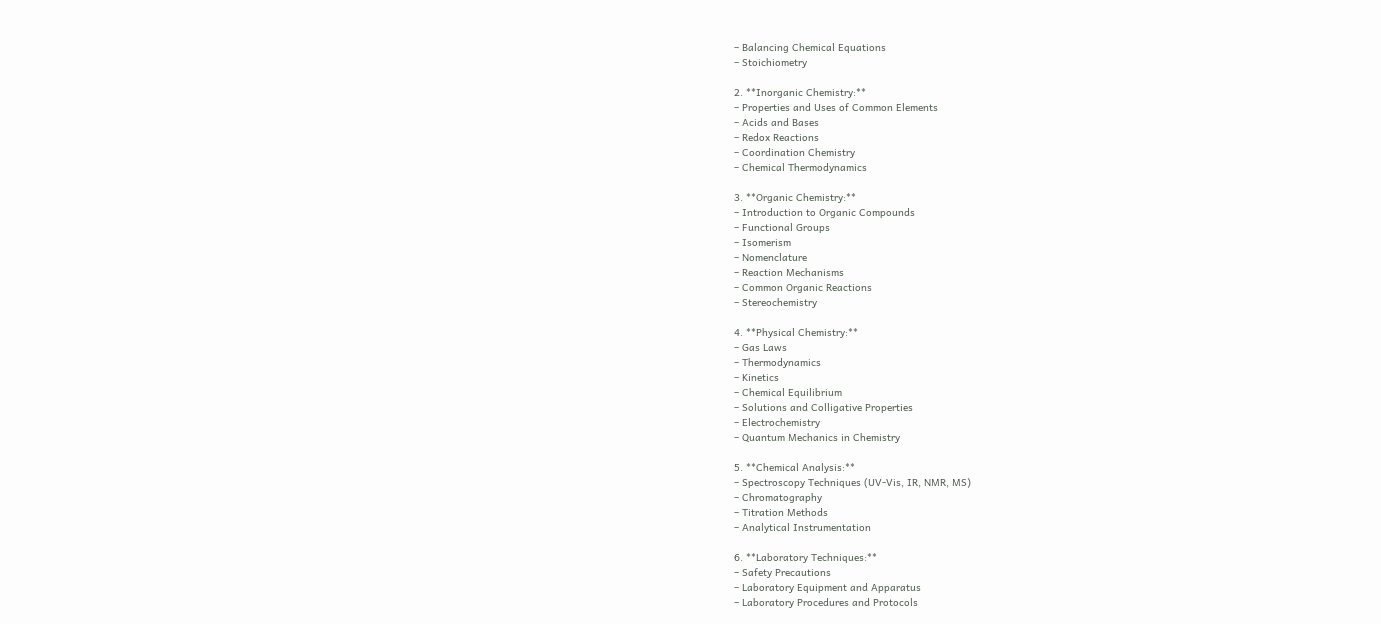– Balancing Chemical Equations
– Stoichiometry

2. **Inorganic Chemistry:**
– Properties and Uses of Common Elements
– Acids and Bases
– Redox Reactions
– Coordination Chemistry
– Chemical Thermodynamics

3. **Organic Chemistry:**
– Introduction to Organic Compounds
– Functional Groups
– Isomerism
– Nomenclature
– Reaction Mechanisms
– Common Organic Reactions
– Stereochemistry

4. **Physical Chemistry:**
– Gas Laws
– Thermodynamics
– Kinetics
– Chemical Equilibrium
– Solutions and Colligative Properties
– Electrochemistry
– Quantum Mechanics in Chemistry

5. **Chemical Analysis:**
– Spectroscopy Techniques (UV-Vis, IR, NMR, MS)
– Chromatography
– Titration Methods
– Analytical Instrumentation

6. **Laboratory Techniques:**
– Safety Precautions
– Laboratory Equipment and Apparatus
– Laboratory Procedures and Protocols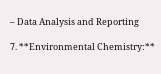– Data Analysis and Reporting

7. **Environmental Chemistry:**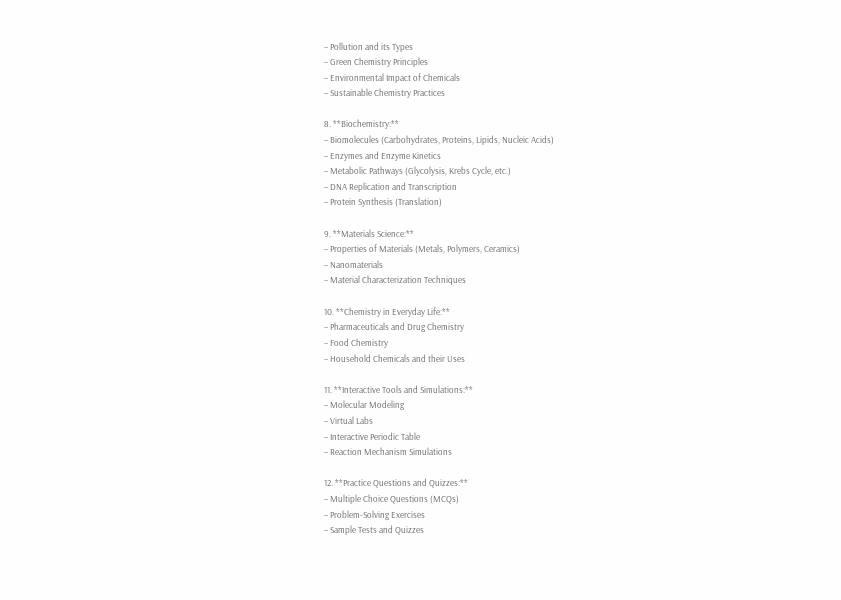– Pollution and its Types
– Green Chemistry Principles
– Environmental Impact of Chemicals
– Sustainable Chemistry Practices

8. **Biochemistry:**
– Biomolecules (Carbohydrates, Proteins, Lipids, Nucleic Acids)
– Enzymes and Enzyme Kinetics
– Metabolic Pathways (Glycolysis, Krebs Cycle, etc.)
– DNA Replication and Transcription
– Protein Synthesis (Translation)

9. **Materials Science:**
– Properties of Materials (Metals, Polymers, Ceramics)
– Nanomaterials
– Material Characterization Techniques

10. **Chemistry in Everyday Life:**
– Pharmaceuticals and Drug Chemistry
– Food Chemistry
– Household Chemicals and their Uses

11. **Interactive Tools and Simulations:**
– Molecular Modeling
– Virtual Labs
– Interactive Periodic Table
– Reaction Mechanism Simulations

12. **Practice Questions and Quizzes:**
– Multiple Choice Questions (MCQs)
– Problem-Solving Exercises
– Sample Tests and Quizzes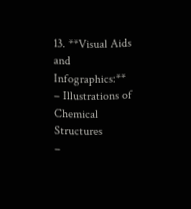13. **Visual Aids and Infographics:**
– Illustrations of Chemical Structures
–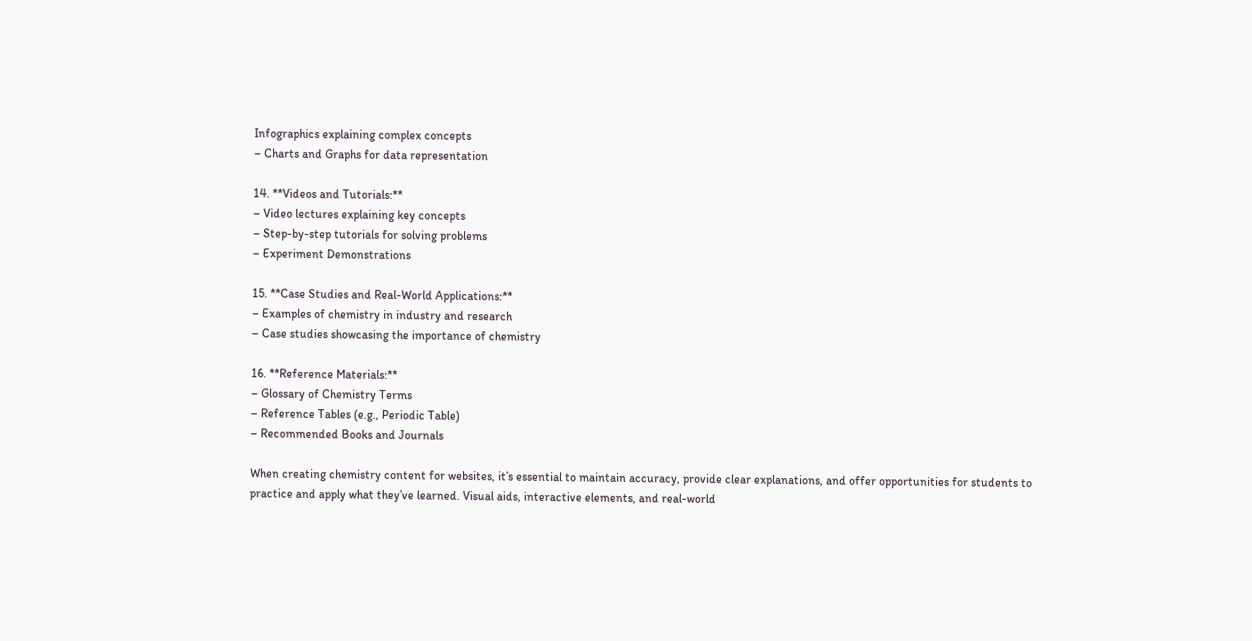Infographics explaining complex concepts
– Charts and Graphs for data representation

14. **Videos and Tutorials:**
– Video lectures explaining key concepts
– Step-by-step tutorials for solving problems
– Experiment Demonstrations

15. **Case Studies and Real-World Applications:**
– Examples of chemistry in industry and research
– Case studies showcasing the importance of chemistry

16. **Reference Materials:**
– Glossary of Chemistry Terms
– Reference Tables (e.g., Periodic Table)
– Recommended Books and Journals

When creating chemistry content for websites, it’s essential to maintain accuracy, provide clear explanations, and offer opportunities for students to practice and apply what they’ve learned. Visual aids, interactive elements, and real-world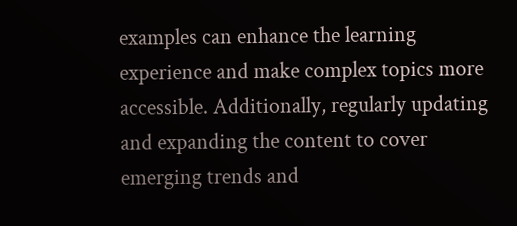examples can enhance the learning experience and make complex topics more accessible. Additionally, regularly updating and expanding the content to cover emerging trends and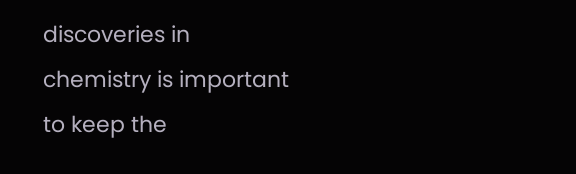discoveries in chemistry is important to keep the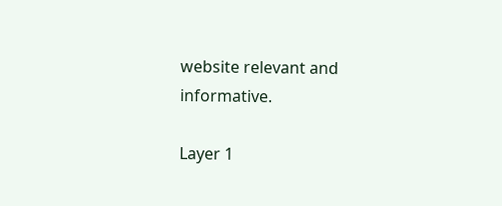website relevant and informative.

Layer 1